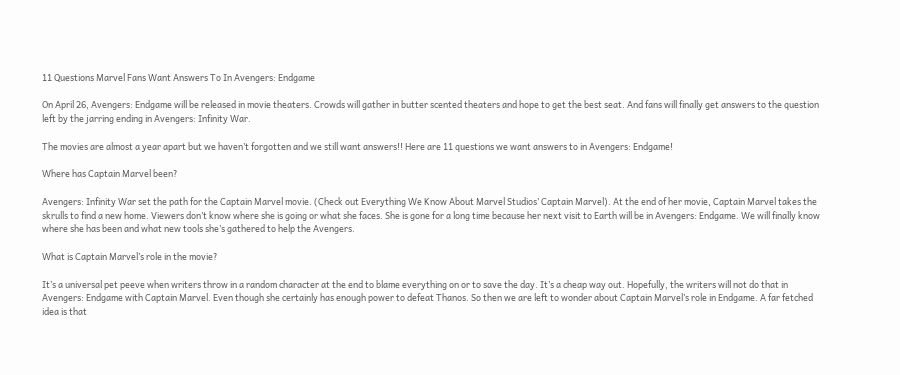11 Questions Marvel Fans Want Answers To In Avengers: Endgame

On April 26, Avengers: Endgame will be released in movie theaters. Crowds will gather in butter scented theaters and hope to get the best seat. And fans will finally get answers to the question left by the jarring ending in Avengers: Infinity War.

The movies are almost a year apart but we haven’t forgotten and we still want answers!! Here are 11 questions we want answers to in Avengers: Endgame!

Where has Captain Marvel been?

Avengers: Infinity War set the path for the Captain Marvel movie. (Check out Everything We Know About Marvel Studios’ Captain Marvel). At the end of her movie, Captain Marvel takes the skrulls to find a new home. Viewers don’t know where she is going or what she faces. She is gone for a long time because her next visit to Earth will be in Avengers: Endgame. We will finally know where she has been and what new tools she’s gathered to help the Avengers.

What is Captain Marvel’s role in the movie?

It’s a universal pet peeve when writers throw in a random character at the end to blame everything on or to save the day. It’s a cheap way out. Hopefully, the writers will not do that in Avengers: Endgame with Captain Marvel. Even though she certainly has enough power to defeat Thanos. So then we are left to wonder about Captain Marvel’s role in Endgame. A far fetched idea is that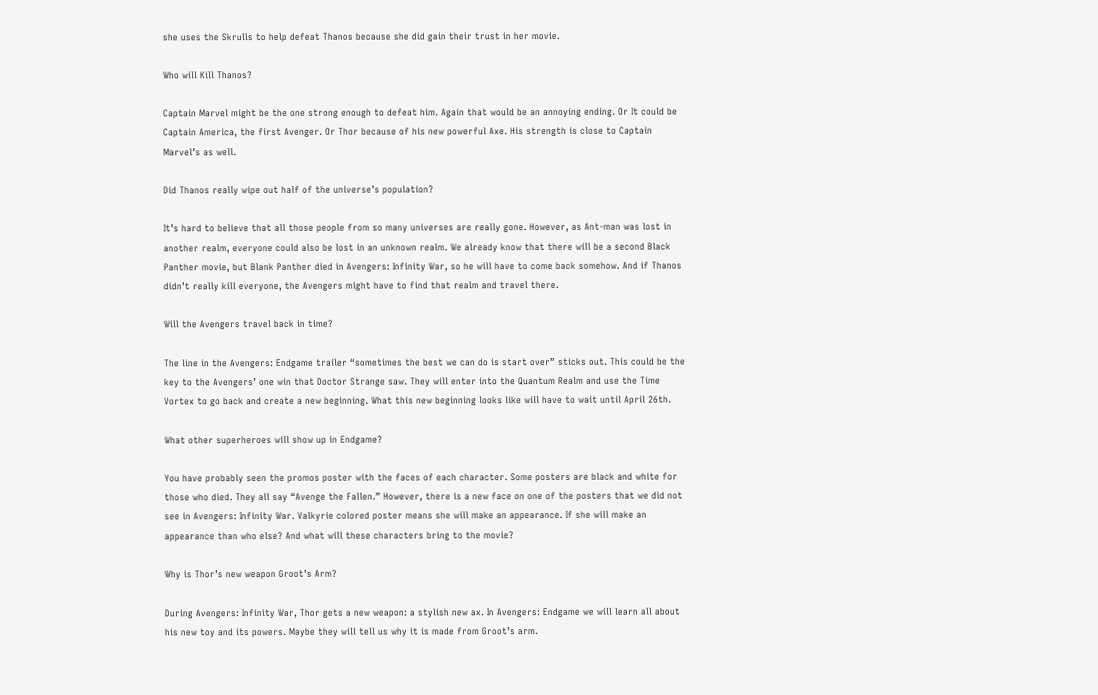she uses the Skrulls to help defeat Thanos because she did gain their trust in her movie.

Who will Kill Thanos?

Captain Marvel might be the one strong enough to defeat him. Again that would be an annoying ending. Or It could be Captain America, the first Avenger. Or Thor because of his new powerful Axe. His strength is close to Captain Marvel’s as well.

Did Thanos really wipe out half of the universe’s population?

It’s hard to believe that all those people from so many universes are really gone. However, as Ant-man was lost in another realm, everyone could also be lost in an unknown realm. We already know that there will be a second Black Panther movie, but Blank Panther died in Avengers: Infinity War, so he will have to come back somehow. And if Thanos didn’t really kill everyone, the Avengers might have to find that realm and travel there.

Will the Avengers travel back in time?

The line in the Avengers: Endgame trailer “sometimes the best we can do is start over” sticks out. This could be the key to the Avengers’ one win that Doctor Strange saw. They will enter into the Quantum Realm and use the Time Vortex to go back and create a new beginning. What this new beginning looks like will have to wait until April 26th.

What other superheroes will show up in Endgame?

You have probably seen the promos poster with the faces of each character. Some posters are black and white for those who died. They all say “Avenge the Fallen.” However, there is a new face on one of the posters that we did not see in Avengers: Infinity War. Valkyrie colored poster means she will make an appearance. If she will make an appearance than who else? And what will these characters bring to the movie?

Why is Thor’s new weapon Groot’s Arm?

During Avengers: Infinity War, Thor gets a new weapon: a stylish new ax. In Avengers: Endgame we will learn all about his new toy and its powers. Maybe they will tell us why it is made from Groot’s arm.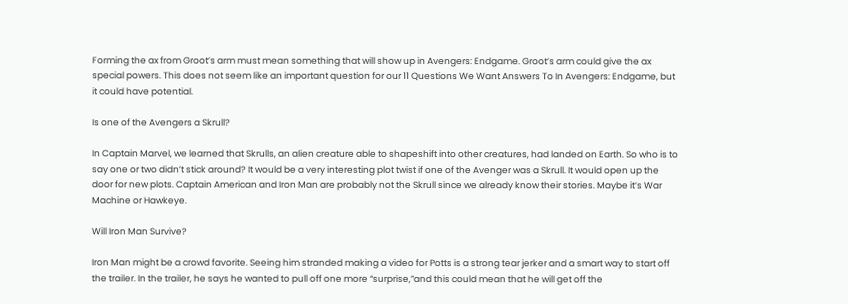Forming the ax from Groot’s arm must mean something that will show up in Avengers: Endgame. Groot’s arm could give the ax special powers. This does not seem like an important question for our 11 Questions We Want Answers To In Avengers: Endgame, but it could have potential.

Is one of the Avengers a Skrull?

In Captain Marvel, we learned that Skrulls, an alien creature able to shapeshift into other creatures, had landed on Earth. So who is to say one or two didn’t stick around? It would be a very interesting plot twist if one of the Avenger was a Skrull. It would open up the door for new plots. Captain American and Iron Man are probably not the Skrull since we already know their stories. Maybe it’s War Machine or Hawkeye.

Will Iron Man Survive?

Iron Man might be a crowd favorite. Seeing him stranded making a video for Potts is a strong tear jerker and a smart way to start off the trailer. In the trailer, he says he wanted to pull off one more “surprise,”and this could mean that he will get off the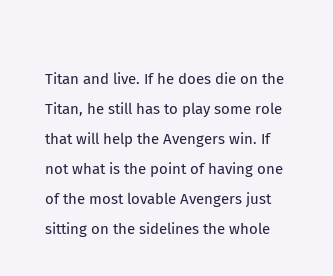Titan and live. If he does die on the Titan, he still has to play some role that will help the Avengers win. If not what is the point of having one of the most lovable Avengers just sitting on the sidelines the whole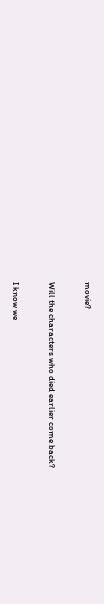movie?

Will the characters who died earlier come back?

I know we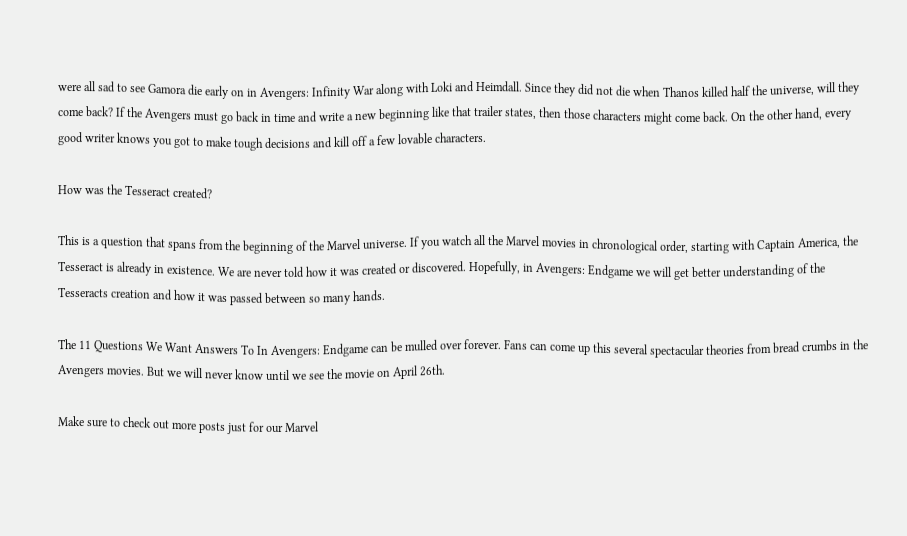were all sad to see Gamora die early on in Avengers: Infinity War along with Loki and Heimdall. Since they did not die when Thanos killed half the universe, will they come back? If the Avengers must go back in time and write a new beginning like that trailer states, then those characters might come back. On the other hand, every good writer knows you got to make tough decisions and kill off a few lovable characters.

How was the Tesseract created?

This is a question that spans from the beginning of the Marvel universe. If you watch all the Marvel movies in chronological order, starting with Captain America, the Tesseract is already in existence. We are never told how it was created or discovered. Hopefully, in Avengers: Endgame we will get better understanding of the Tesseracts creation and how it was passed between so many hands.

The 11 Questions We Want Answers To In Avengers: Endgame can be mulled over forever. Fans can come up this several spectacular theories from bread crumbs in the Avengers movies. But we will never know until we see the movie on April 26th.

Make sure to check out more posts just for our Marvel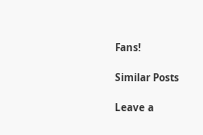Fans!

Similar Posts

Leave a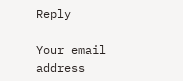Reply

Your email address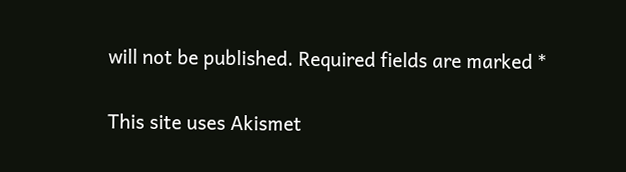will not be published. Required fields are marked *

This site uses Akismet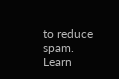to reduce spam. Learn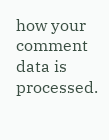how your comment data is processed.